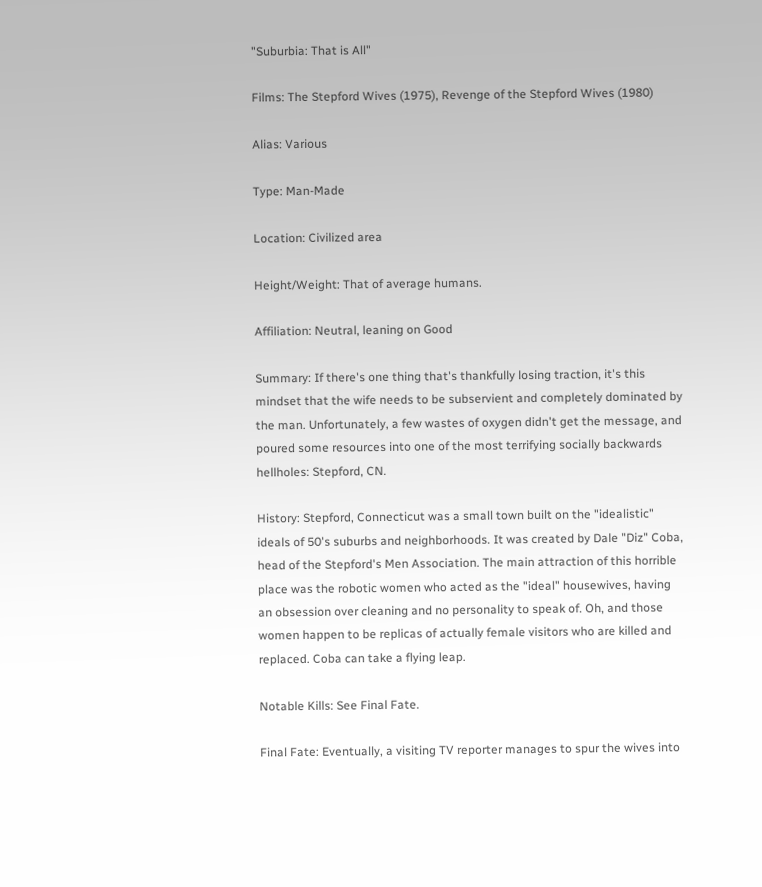"Suburbia: That is All"

Films: The Stepford Wives (1975), Revenge of the Stepford Wives (1980)

Alias: Various

Type: Man-Made

Location: Civilized area

Height/Weight: That of average humans.

Affiliation: Neutral, leaning on Good

Summary: If there's one thing that's thankfully losing traction, it's this mindset that the wife needs to be subservient and completely dominated by the man. Unfortunately, a few wastes of oxygen didn't get the message, and poured some resources into one of the most terrifying socially backwards hellholes: Stepford, CN.

History: Stepford, Connecticut was a small town built on the "idealistic" ideals of 50's suburbs and neighborhoods. It was created by Dale "Diz" Coba, head of the Stepford's Men Association. The main attraction of this horrible place was the robotic women who acted as the "ideal" housewives, having an obsession over cleaning and no personality to speak of. Oh, and those women happen to be replicas of actually female visitors who are killed and replaced. Coba can take a flying leap.

Notable Kills: See Final Fate.

Final Fate: Eventually, a visiting TV reporter manages to spur the wives into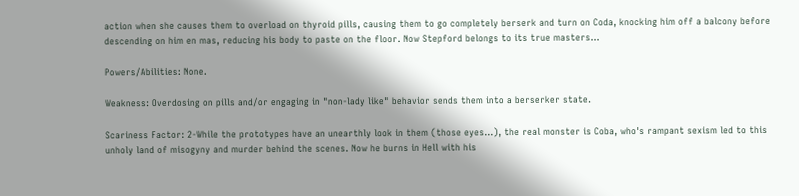action when she causes them to overload on thyroid pills, causing them to go completely berserk and turn on Coda, knocking him off a balcony before descending on him en mas, reducing his body to paste on the floor. Now Stepford belongs to its true masters...

Powers/Abilities: None.

Weakness: Overdosing on pills and/or engaging in "non-lady like" behavior sends them into a berserker state.

Scariness Factor: 2-While the prototypes have an unearthly look in them (those eyes...), the real monster is Coba, who's rampant sexism led to this unholy land of misogyny and murder behind the scenes. Now he burns in Hell with his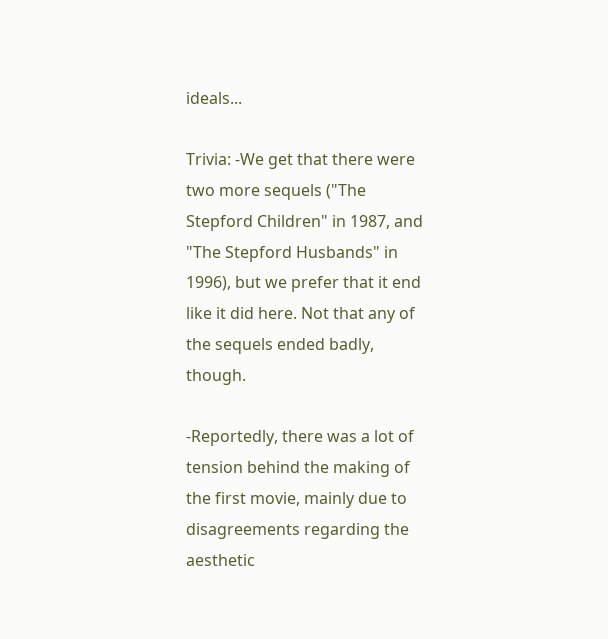ideals...

Trivia: -We get that there were two more sequels ("The Stepford Children" in 1987, and "The Stepford Husbands" in 1996), but we prefer that it end like it did here. Not that any of the sequels ended badly, though.

-Reportedly, there was a lot of tension behind the making of the first movie, mainly due to disagreements regarding the aesthetic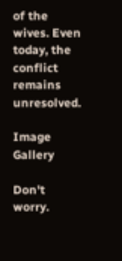of the wives. Even today, the conflict remains unresolved.

Image Gallery

Don't worry.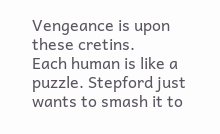Vengeance is upon these cretins.
Each human is like a puzzle. Stepford just wants to smash it to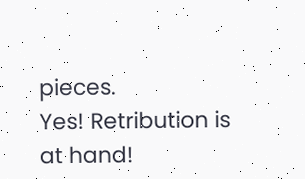pieces.
Yes! Retribution is at hand!